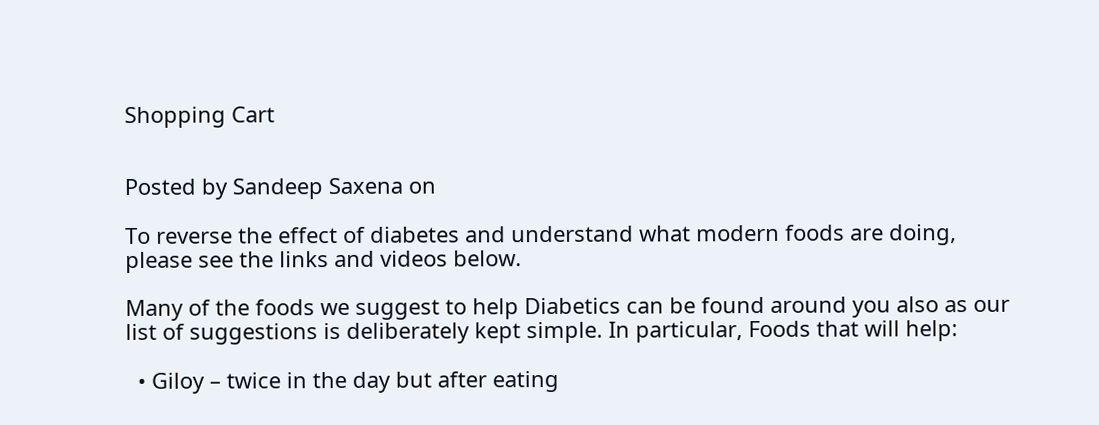Shopping Cart


Posted by Sandeep Saxena on

To reverse the effect of diabetes and understand what modern foods are doing, please see the links and videos below.

Many of the foods we suggest to help Diabetics can be found around you also as our list of suggestions is deliberately kept simple. In particular, Foods that will help:

  • Giloy – twice in the day but after eating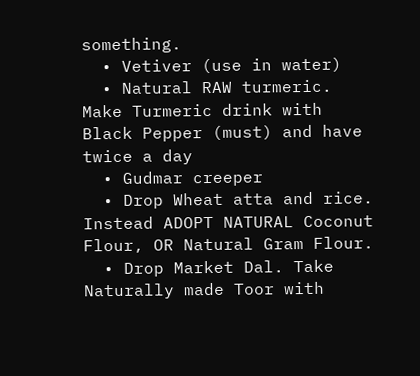something.
  • Vetiver (use in water)
  • Natural RAW turmeric. Make Turmeric drink with Black Pepper (must) and have twice a day
  • Gudmar creeper
  • Drop Wheat atta and rice. Instead ADOPT NATURAL Coconut Flour, OR Natural Gram Flour.
  • Drop Market Dal. Take Naturally made Toor with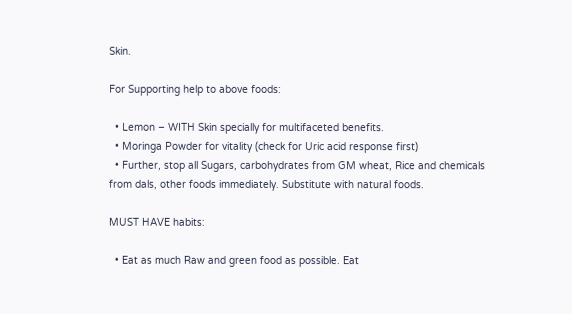Skin.

For Supporting help to above foods:

  • Lemon – WITH Skin specially for multifaceted benefits.
  • Moringa Powder for vitality (check for Uric acid response first)
  • Further, stop all Sugars, carbohydrates from GM wheat, Rice and chemicals from dals, other foods immediately. Substitute with natural foods.

MUST HAVE habits:

  • Eat as much Raw and green food as possible. Eat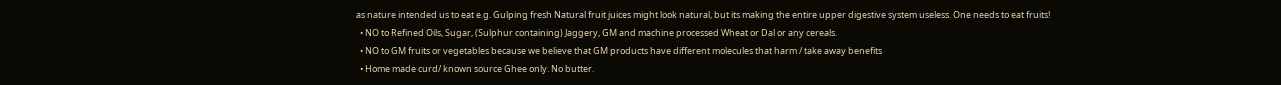as nature intended us to eat e.g. Gulping fresh Natural fruit juices might look natural, but its making the entire upper digestive system useless. One needs to eat fruits!
  • NO to Refined Oils, Sugar, (Sulphur containing) Jaggery, GM and machine processed Wheat or Dal or any cereals.
  • NO to GM fruits or vegetables because we believe that GM products have different molecules that harm / take away benefits
  • Home made curd/ known source Ghee only. No butter.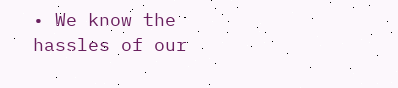• We know the hassles of our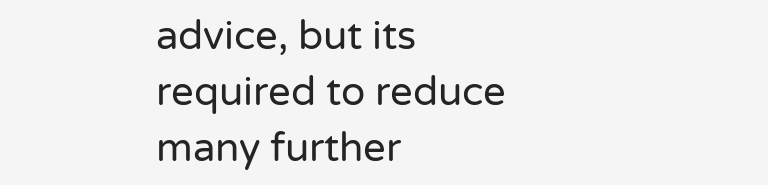advice, but its required to reduce many further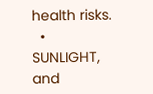health risks.
  • SUNLIGHT, and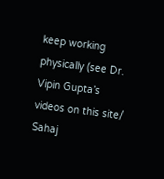keep working physically (see Dr. Vipin Gupta’s videos on this site/ Sahaj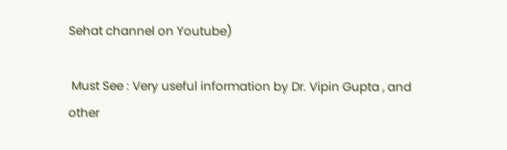Sehat channel on Youtube)

 Must See : Very useful information by Dr. Vipin Gupta , and other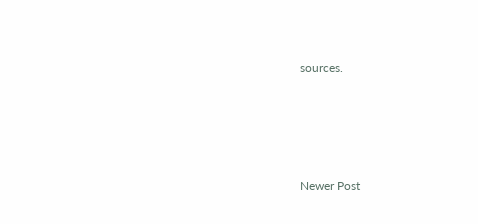sources.








Newer Post